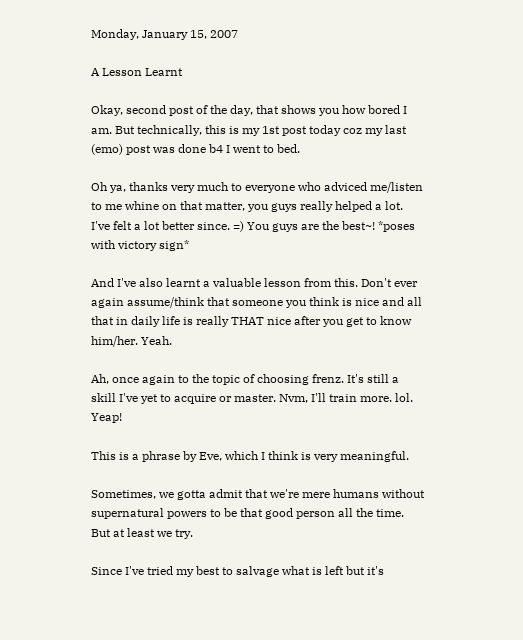Monday, January 15, 2007

A Lesson Learnt

Okay, second post of the day, that shows you how bored I am. But technically, this is my 1st post today coz my last (emo) post was done b4 I went to bed.

Oh ya, thanks very much to everyone who adviced me/listen to me whine on that matter, you guys really helped a lot. I've felt a lot better since. =) You guys are the best~! *poses with victory sign*

And I've also learnt a valuable lesson from this. Don't ever again assume/think that someone you think is nice and all that in daily life is really THAT nice after you get to know him/her. Yeah.

Ah, once again to the topic of choosing frenz. It's still a skill I've yet to acquire or master. Nvm, I'll train more. lol. Yeap!

This is a phrase by Eve, which I think is very meaningful.

Sometimes, we gotta admit that we're mere humans without supernatural powers to be that good person all the time. But at least we try.

Since I've tried my best to salvage what is left but it's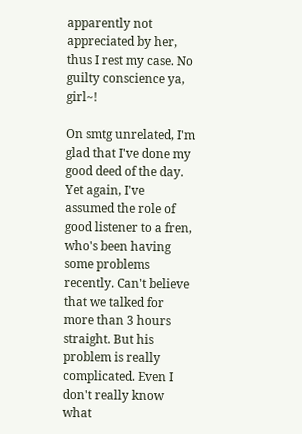apparently not appreciated by her, thus I rest my case. No guilty conscience ya, girl~!

On smtg unrelated, I'm glad that I've done my good deed of the day. Yet again, I've assumed the role of good listener to a fren, who's been having some problems recently. Can't believe that we talked for more than 3 hours straight. But his problem is really complicated. Even I don't really know what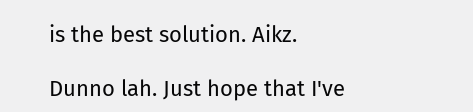is the best solution. Aikz.

Dunno lah. Just hope that I've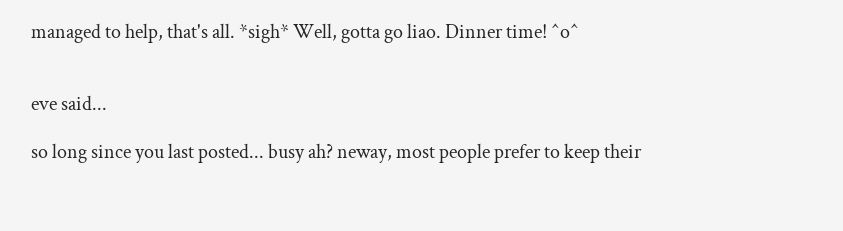managed to help, that's all. *sigh* Well, gotta go liao. Dinner time! ^o^


eve said...

so long since you last posted... busy ah? neway, most people prefer to keep their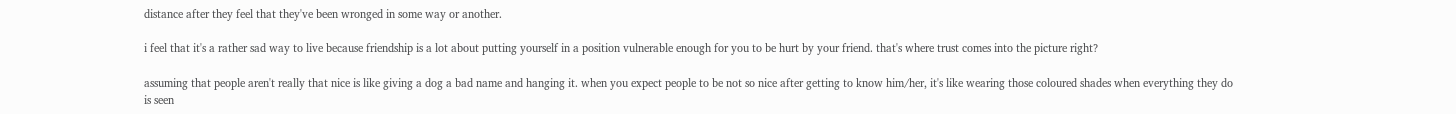distance after they feel that they've been wronged in some way or another.

i feel that it's a rather sad way to live because friendship is a lot about putting yourself in a position vulnerable enough for you to be hurt by your friend. that's where trust comes into the picture right?

assuming that people aren't really that nice is like giving a dog a bad name and hanging it. when you expect people to be not so nice after getting to know him/her, it's like wearing those coloured shades when everything they do is seen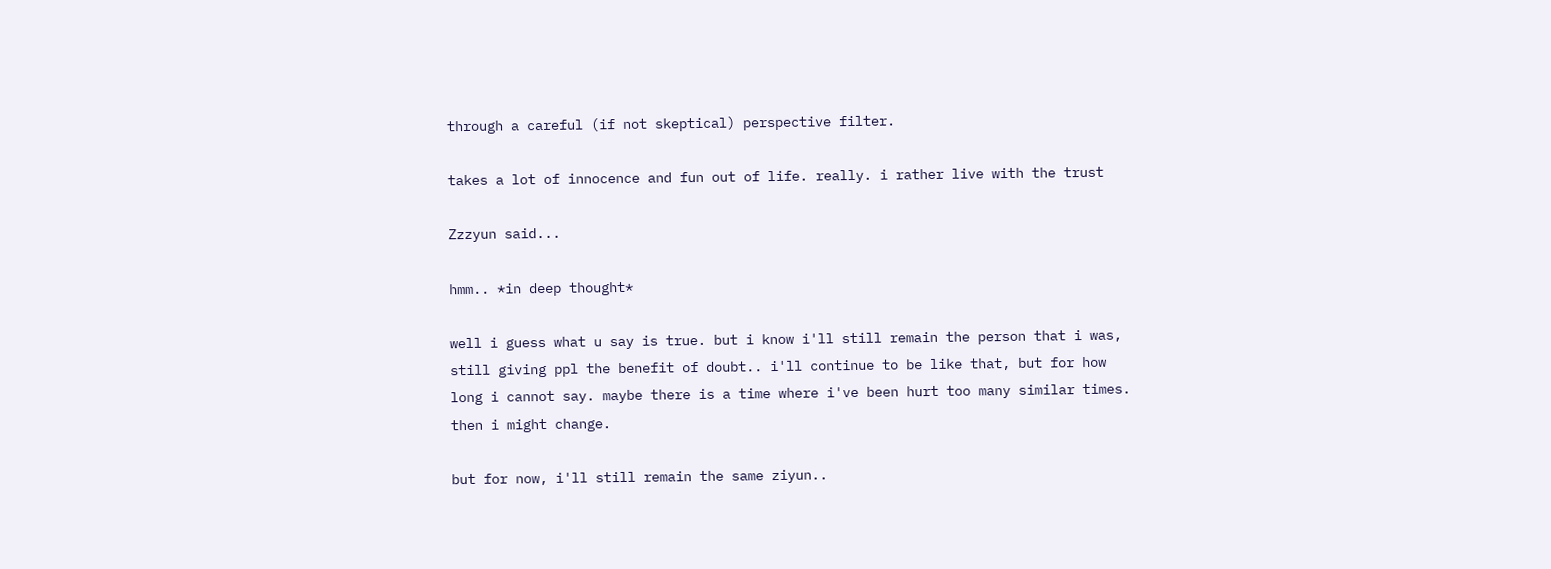through a careful (if not skeptical) perspective filter.

takes a lot of innocence and fun out of life. really. i rather live with the trust

Zzzyun said...

hmm.. *in deep thought*

well i guess what u say is true. but i know i'll still remain the person that i was, still giving ppl the benefit of doubt.. i'll continue to be like that, but for how long i cannot say. maybe there is a time where i've been hurt too many similar times. then i might change.

but for now, i'll still remain the same ziyun..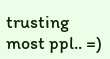trusting most ppl.. =)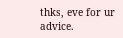thks, eve for ur advice.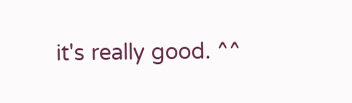it's really good. ^^